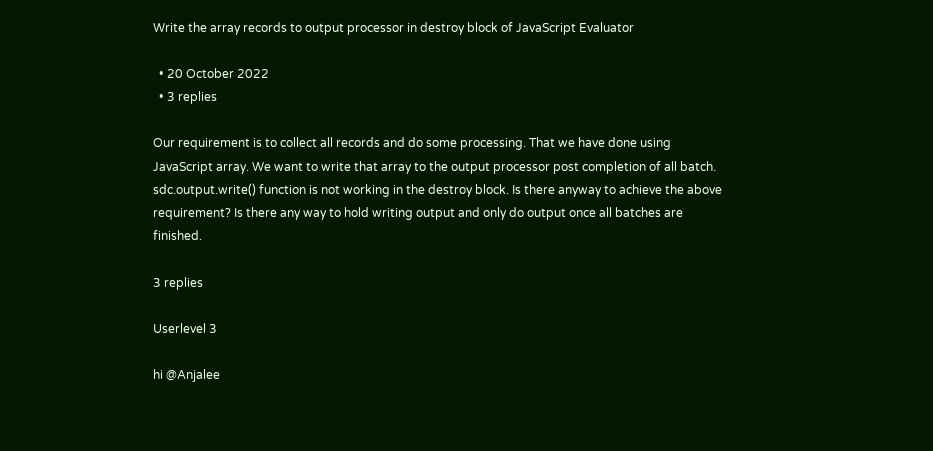Write the array records to output processor in destroy block of JavaScript Evaluator

  • 20 October 2022
  • 3 replies

Our requirement is to collect all records and do some processing. That we have done using JavaScript array. We want to write that array to the output processor post completion of all batch. sdc.output.write() function is not working in the destroy block. Is there anyway to achieve the above requirement? Is there any way to hold writing output and only do output once all batches are finished.

3 replies

Userlevel 3

hi @Anjalee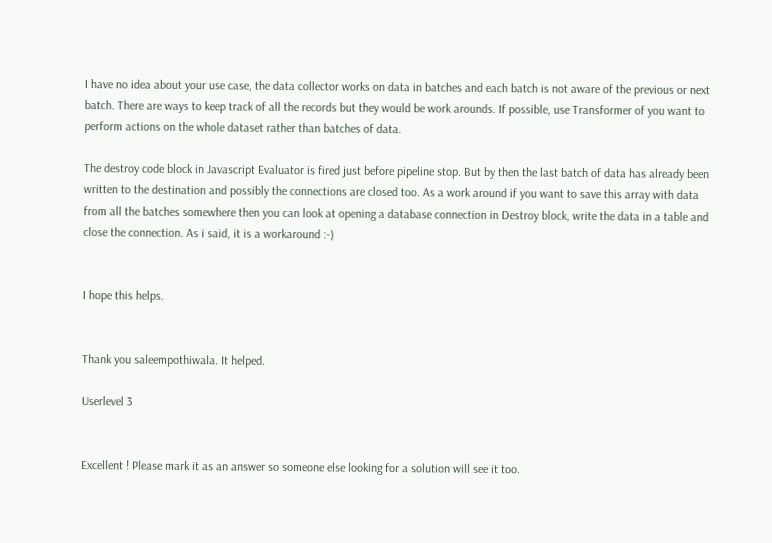I have no idea about your use case, the data collector works on data in batches and each batch is not aware of the previous or next batch. There are ways to keep track of all the records but they would be work arounds. If possible, use Transformer of you want to perform actions on the whole dataset rather than batches of data.

The destroy code block in Javascript Evaluator is fired just before pipeline stop. But by then the last batch of data has already been written to the destination and possibly the connections are closed too. As a work around if you want to save this array with data from all the batches somewhere then you can look at opening a database connection in Destroy block, write the data in a table and close the connection. As i said, it is a workaround :-)


I hope this helps.


Thank you saleempothiwala. It helped.

Userlevel 3


Excellent ! Please mark it as an answer so someone else looking for a solution will see it too.